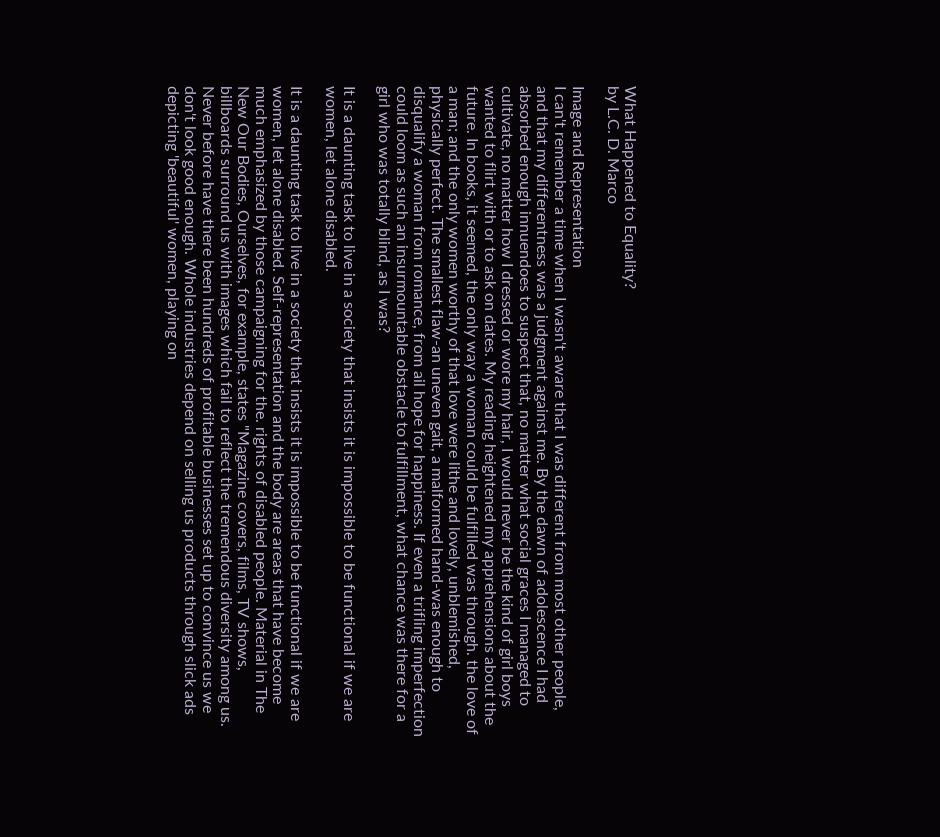What Happened to Equality?
by L.C. D. Marco

Image and Representation
I can't remember a time when I wasn't aware that I was different from most other people, and that my differentness was a judgment against me. By the dawn of adolescence I had absorbed enough innuendoes to suspect that, no matter what social graces I managed to cultivate, no matter how I dressed or wore my hair, I would never be the kind of girl boys wanted to flirt with or to ask on dates. My reading heightened my apprehensions about the future. In books, it seemed, the only way a woman could be fulfilled was through. the love of a man; and the only women worthy of that love were lithe and lovely, unblemished, physically perfect. The smallest flaw-an uneven gait, a malformed hand-was enough to disqualify a woman from romance, from ail hope for happiness. If even a trifling imperfection could loom as such an insurmountable obstacle to fulfillment, what chance was there for a girl who was totally blind, as I was?

It is a daunting task to live in a society that insists it is impossible to be functional if we are women, let alone disabled.

It is a daunting task to live in a society that insists it is impossible to be functional if we are women, let alone disabled. Self-representation and the body are areas that have become much emphasized by those campaigning for the. rights of disabled people. Material in The New Our Bodies, Ourselves, for example, states "Magazine covers, films, TV shows, billboards surround us with images which fail to reflect the tremendous diversity among us. Never before have there been hundreds of profitable businesses set up to convince us we don't look good enough. Whole industries depend on selling us products through slick ads depicting 'beautiful' women, playing on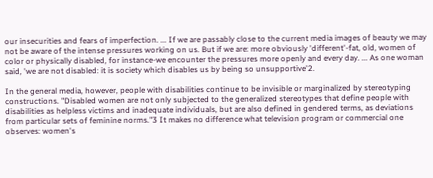our insecurities and fears of imperfection. ... If we are passably close to the current media images of beauty we may not be aware of the intense pressures working on us. But if we are: more obviously 'different'-fat, old, women of color or physically disabled, for instance-we encounter the pressures more openly and every day. ... As one woman said, 'we are not disabled: it is society which disables us by being so unsupportive'2.

In the general media, however, people with disabilities continue to be invisible or marginalized by stereotyping constructions. "Disabled women are not only subjected to the generalized stereotypes that define people with disabilities as helpless victims and inadequate individuals, but are also defined in gendered terms, as deviations from particular sets of feminine norms."3 It makes no difference what television program or commercial one observes: women's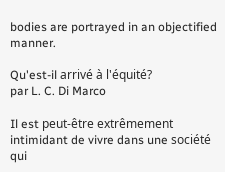bodies are portrayed in an objectified manner.

Qu'est-il arrivé à l'équité?
par L. C. Di Marco

Il est peut-être extrêmement intimidant de vivre dans une société qui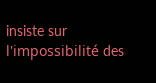insiste sur l'impossibilité des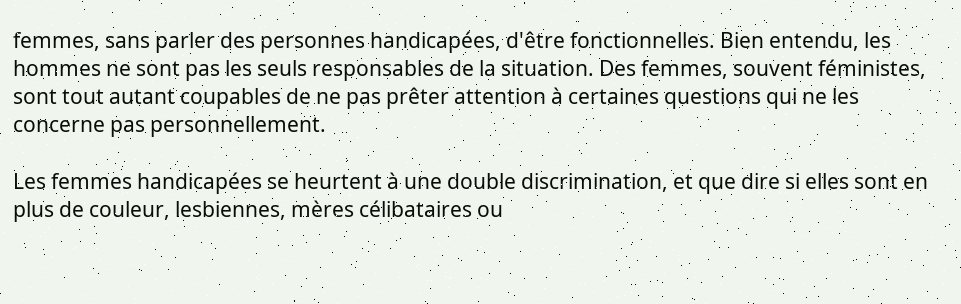femmes, sans parler des personnes handicapées, d'être fonctionnelles. Bien entendu, les hommes ne sont pas les seuls responsables de la situation. Des femmes, souvent féministes, sont tout autant coupables de ne pas prêter attention à certaines questions qui ne les concerne pas personnellement.

Les femmes handicapées se heurtent à une double discrimination, et que dire si elles sont en plus de couleur, lesbiennes, mères célibataires ou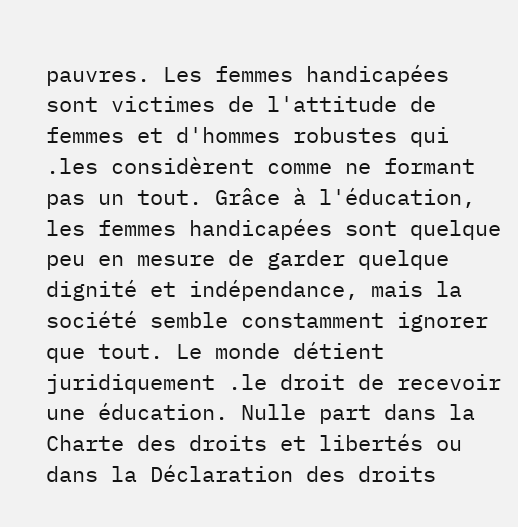pauvres. Les femmes handicapées sont victimes de l'attitude de femmes et d'hommes robustes qui .les considèrent comme ne formant pas un tout. Grâce à l'éducation, les femmes handicapées sont quelque peu en mesure de garder quelque dignité et indépendance, mais la société semble constamment ignorer que tout. Le monde détient juridiquement .le droit de recevoir une éducation. Nulle part dans la Charte des droits et libertés ou dans la Déclaration des droits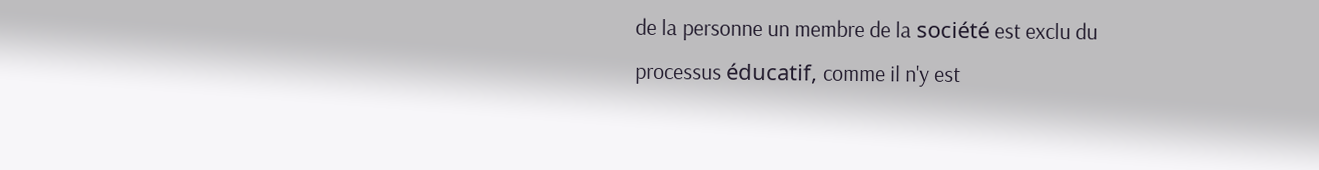de la personne un membre de la société est exclu du processus éducatif, comme il n'y est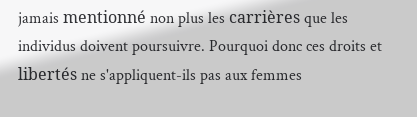jamais mentionné non plus les carrières que les individus doivent poursuivre. Pourquoi donc ces droits et libertés ne s'appliquent-ils pas aux femmes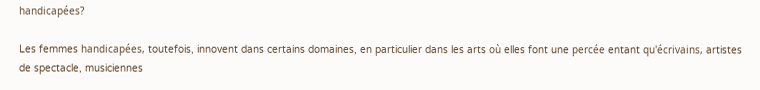handicapées?

Les femmes handicapées, toutefois, innovent dans certains domaines, en particulier dans les arts où elles font une percée entant qu'écrivains, artistes de spectacle, musiciennes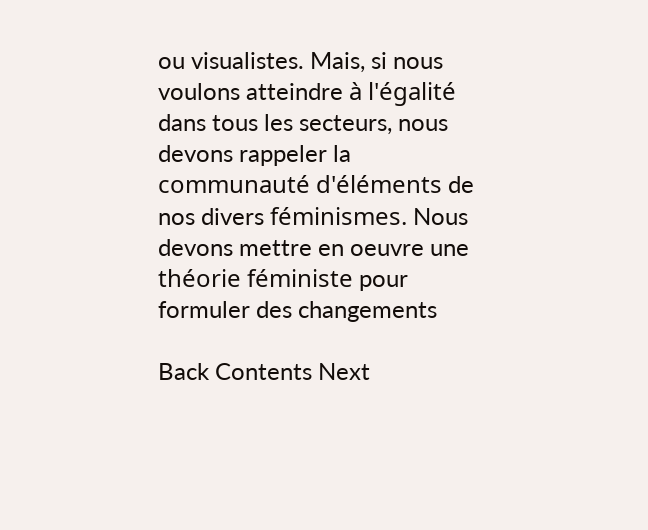ou visualistes. Mais, si nous voulons atteindre à l'égalité dans tous les secteurs, nous devons rappeler la communauté d'éléments de nos divers féminismes. Nous devons mettre en oeuvre une théorie féministe pour formuler des changements

Back Contents Next